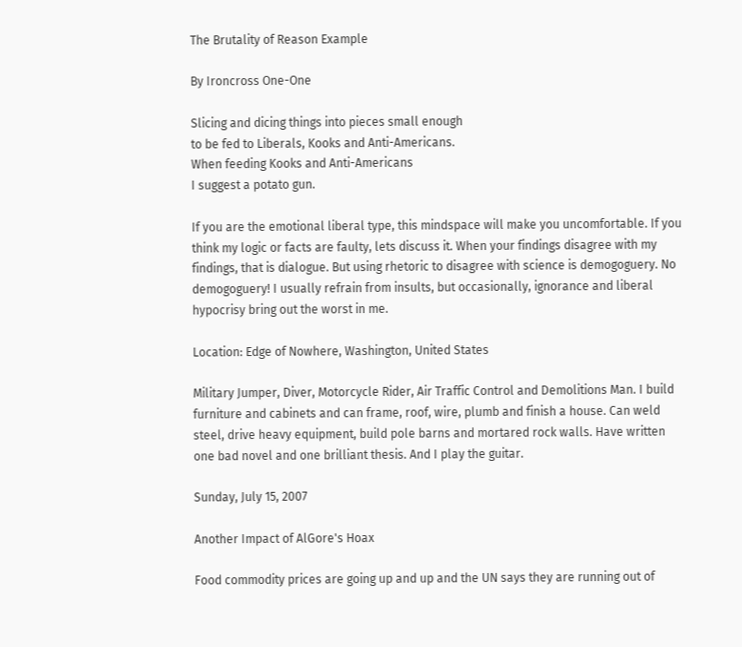The Brutality of Reason Example

By Ironcross One-One

Slicing and dicing things into pieces small enough
to be fed to Liberals, Kooks and Anti-Americans.
When feeding Kooks and Anti-Americans
I suggest a potato gun.

If you are the emotional liberal type, this mindspace will make you uncomfortable. If you think my logic or facts are faulty, lets discuss it. When your findings disagree with my findings, that is dialogue. But using rhetoric to disagree with science is demogoguery. No demogoguery! I usually refrain from insults, but occasionally, ignorance and liberal hypocrisy bring out the worst in me.

Location: Edge of Nowhere, Washington, United States

Military Jumper, Diver, Motorcycle Rider, Air Traffic Control and Demolitions Man. I build furniture and cabinets and can frame, roof, wire, plumb and finish a house. Can weld steel, drive heavy equipment, build pole barns and mortared rock walls. Have written one bad novel and one brilliant thesis. And I play the guitar.

Sunday, July 15, 2007

Another Impact of AlGore's Hoax

Food commodity prices are going up and up and the UN says they are running out of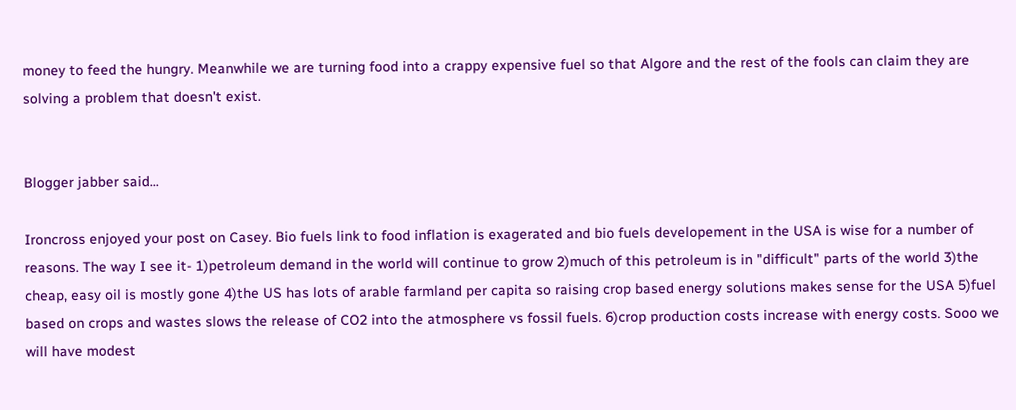money to feed the hungry. Meanwhile we are turning food into a crappy expensive fuel so that Algore and the rest of the fools can claim they are solving a problem that doesn't exist.


Blogger jabber said...

Ironcross enjoyed your post on Casey. Bio fuels link to food inflation is exagerated and bio fuels developement in the USA is wise for a number of reasons. The way I see it- 1)petroleum demand in the world will continue to grow 2)much of this petroleum is in "difficult" parts of the world 3)the cheap, easy oil is mostly gone 4)the US has lots of arable farmland per capita so raising crop based energy solutions makes sense for the USA 5)fuel based on crops and wastes slows the release of CO2 into the atmosphere vs fossil fuels. 6)crop production costs increase with energy costs. Sooo we will have modest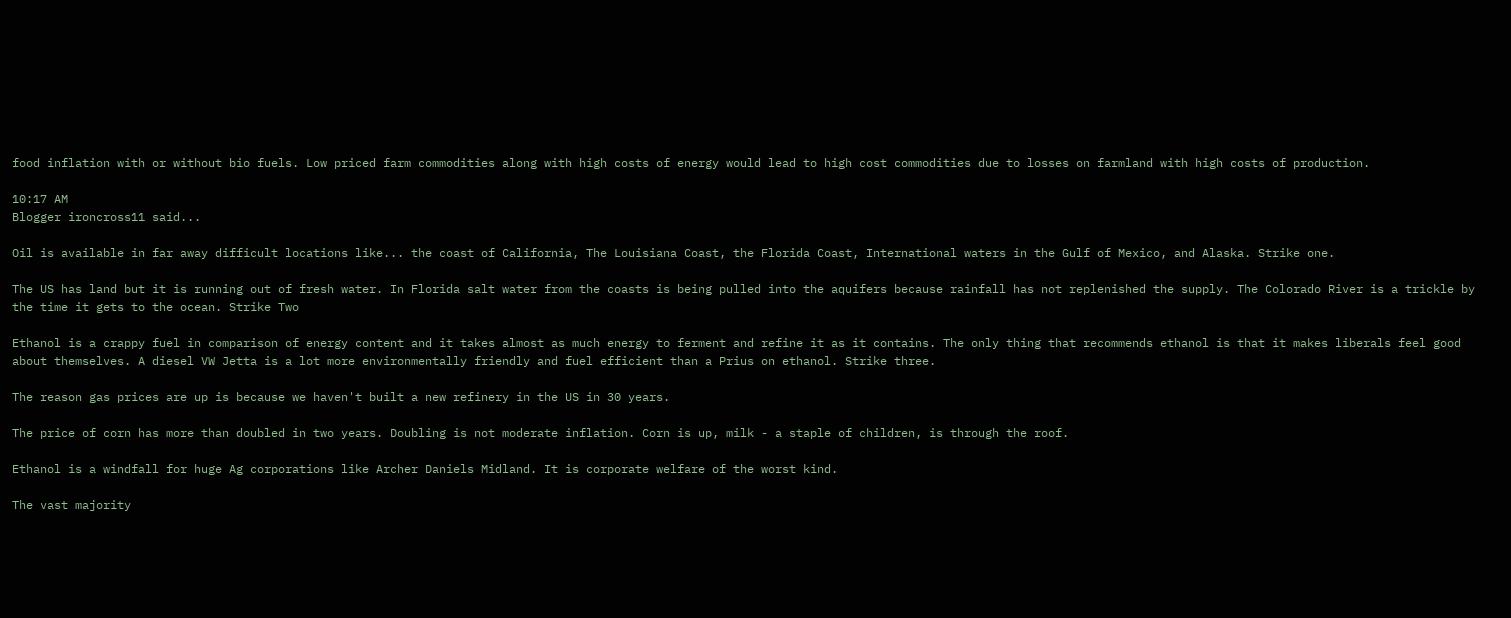food inflation with or without bio fuels. Low priced farm commodities along with high costs of energy would lead to high cost commodities due to losses on farmland with high costs of production.

10:17 AM
Blogger ironcross11 said...

Oil is available in far away difficult locations like... the coast of California, The Louisiana Coast, the Florida Coast, International waters in the Gulf of Mexico, and Alaska. Strike one.

The US has land but it is running out of fresh water. In Florida salt water from the coasts is being pulled into the aquifers because rainfall has not replenished the supply. The Colorado River is a trickle by the time it gets to the ocean. Strike Two

Ethanol is a crappy fuel in comparison of energy content and it takes almost as much energy to ferment and refine it as it contains. The only thing that recommends ethanol is that it makes liberals feel good about themselves. A diesel VW Jetta is a lot more environmentally friendly and fuel efficient than a Prius on ethanol. Strike three.

The reason gas prices are up is because we haven't built a new refinery in the US in 30 years.

The price of corn has more than doubled in two years. Doubling is not moderate inflation. Corn is up, milk - a staple of children, is through the roof.

Ethanol is a windfall for huge Ag corporations like Archer Daniels Midland. It is corporate welfare of the worst kind.

The vast majority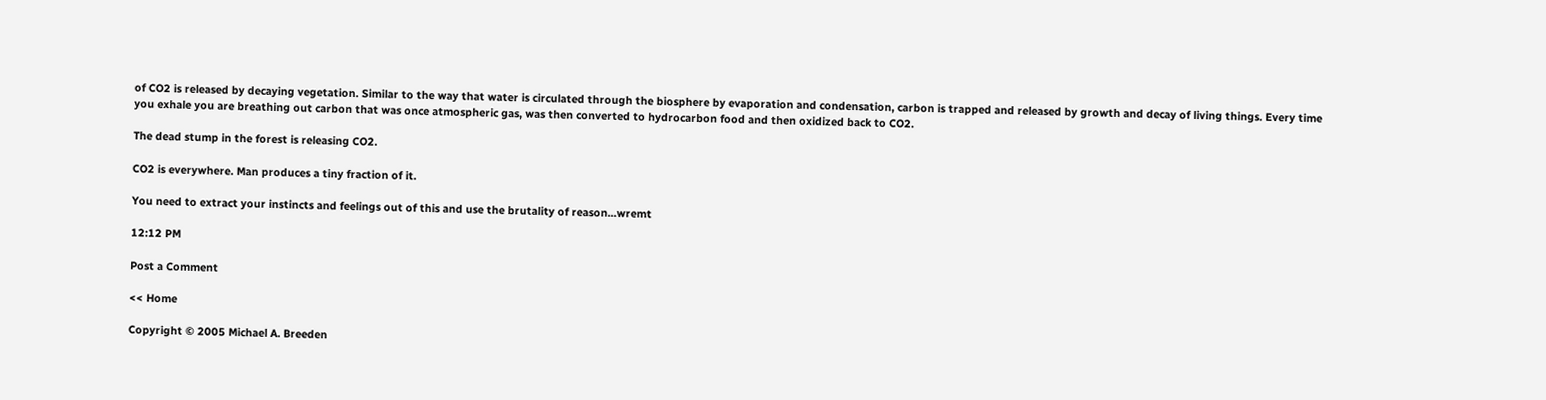of CO2 is released by decaying vegetation. Similar to the way that water is circulated through the biosphere by evaporation and condensation, carbon is trapped and released by growth and decay of living things. Every time you exhale you are breathing out carbon that was once atmospheric gas, was then converted to hydrocarbon food and then oxidized back to CO2.

The dead stump in the forest is releasing CO2.

CO2 is everywhere. Man produces a tiny fraction of it.

You need to extract your instincts and feelings out of this and use the brutality of reason...wremt

12:12 PM

Post a Comment

<< Home

Copyright © 2005 Michael A. Breeden